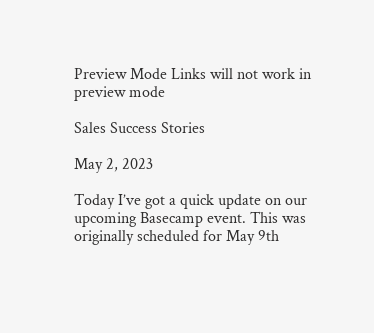Preview Mode Links will not work in preview mode

Sales Success Stories

May 2, 2023

Today I’ve got a quick update on our upcoming Basecamp event. This was originally scheduled for May 9th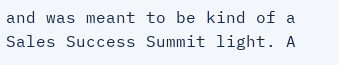and was meant to be kind of a Sales Success Summit light. A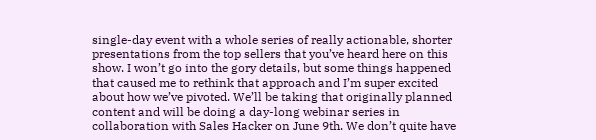single-day event with a whole series of really actionable, shorter presentations from the top sellers that you’ve heard here on this show. I won’t go into the gory details, but some things happened that caused me to rethink that approach and I’m super excited about how we’ve pivoted. We’ll be taking that originally planned content and will be doing a day-long webinar series in collaboration with Sales Hacker on June 9th. We don’t quite have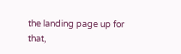the landing page up for that,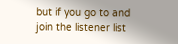but if you go to and join the listener list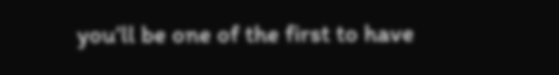you’ll be one of the first to have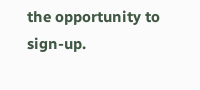the opportunity to sign-up.